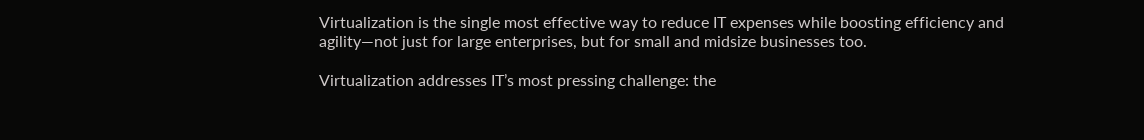Virtualization is the single most effective way to reduce IT expenses while boosting efficiency and agility—not just for large enterprises, but for small and midsize businesses too.

Virtualization addresses IT’s most pressing challenge: the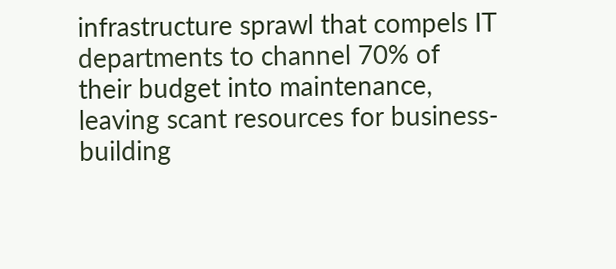infrastructure sprawl that compels IT departments to channel 70% of their budget into maintenance, leaving scant resources for business-building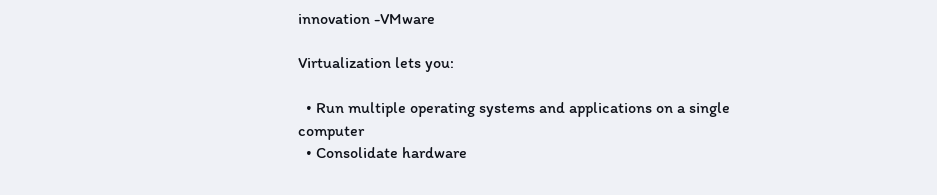innovation -VMware

Virtualization lets you:

  • Run multiple operating systems and applications on a single computer
  • Consolidate hardware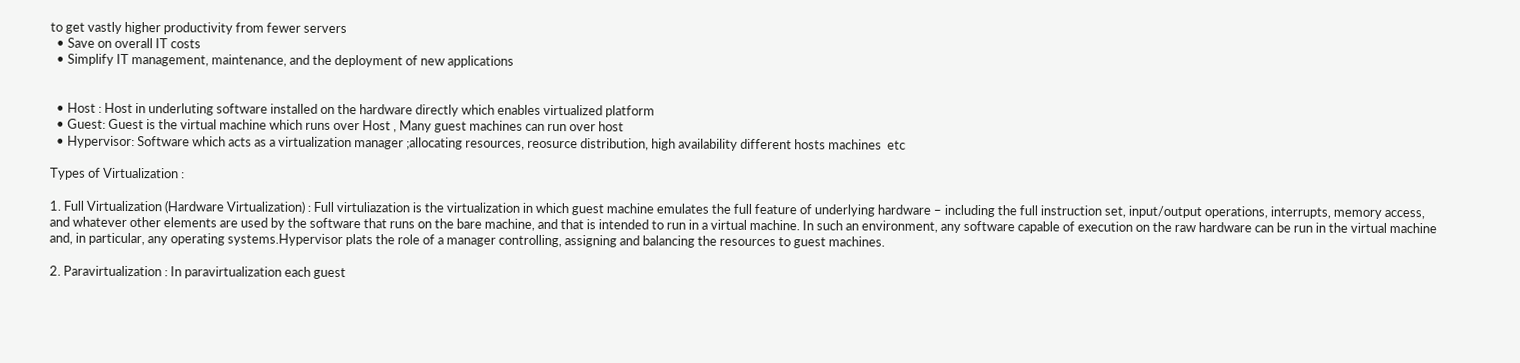to get vastly higher productivity from fewer servers
  • Save on overall IT costs
  • Simplify IT management, maintenance, and the deployment of new applications


  • Host : Host in underluting software installed on the hardware directly which enables virtualized platform
  • Guest: Guest is the virtual machine which runs over Host , Many guest machines can run over host
  • Hypervisor: Software which acts as a virtualization manager ;allocating resources, reosurce distribution, high availability different hosts machines  etc

Types of Virtualization :

1. Full Virtualization (Hardware Virtualization) : Full virtuliazation is the virtualization in which guest machine emulates the full feature of underlying hardware – including the full instruction set, input/output operations, interrupts, memory access, and whatever other elements are used by the software that runs on the bare machine, and that is intended to run in a virtual machine. In such an environment, any software capable of execution on the raw hardware can be run in the virtual machine and, in particular, any operating systems.Hypervisor plats the role of a manager controlling, assigning and balancing the resources to guest machines.

2. Paravirtualization : In paravirtualization each guest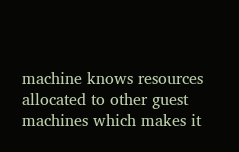machine knows resources allocated to other guest machines which makes it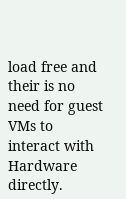load free and their is no need for guest VMs to interact with Hardware directly.